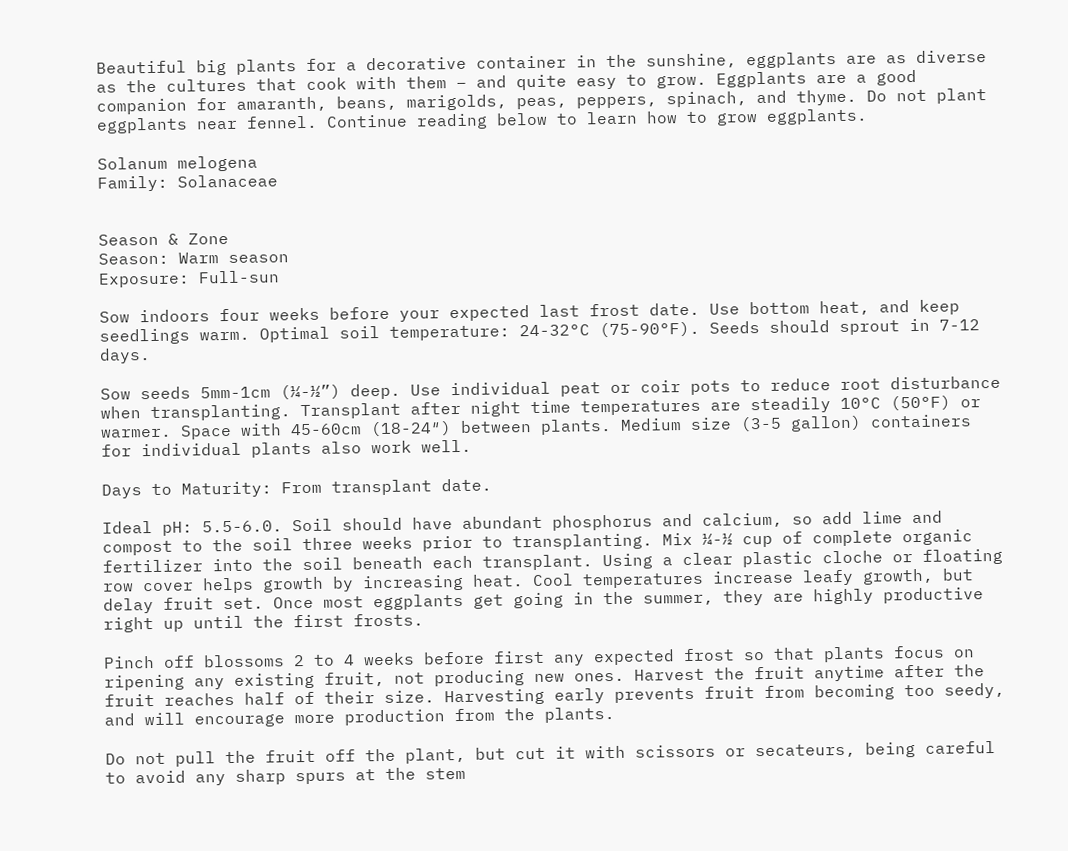Beautiful big plants for a decorative container in the sunshine, eggplants are as diverse as the cultures that cook with them – and quite easy to grow. Eggplants are a good companion for amaranth, beans, marigolds, peas, peppers, spinach, and thyme. Do not plant eggplants near fennel. Continue reading below to learn how to grow eggplants.

Solanum melogena
Family: Solanaceae


Season & Zone
Season: Warm season
Exposure: Full-sun

Sow indoors four weeks before your expected last frost date. Use bottom heat, and keep seedlings warm. Optimal soil temperature: 24-32°C (75-90°F). Seeds should sprout in 7-12 days.

Sow seeds 5mm-1cm (¼-½”) deep. Use individual peat or coir pots to reduce root disturbance when transplanting. Transplant after night time temperatures are steadily 10°C (50°F) or warmer. Space with 45-60cm (18-24″) between plants. Medium size (3-5 gallon) containers for individual plants also work well.

Days to Maturity: From transplant date.

Ideal pH: 5.5-6.0. Soil should have abundant phosphorus and calcium, so add lime and compost to the soil three weeks prior to transplanting. Mix ¼-½ cup of complete organic fertilizer into the soil beneath each transplant. Using a clear plastic cloche or floating row cover helps growth by increasing heat. Cool temperatures increase leafy growth, but delay fruit set. Once most eggplants get going in the summer, they are highly productive right up until the first frosts.

Pinch off blossoms 2 to 4 weeks before first any expected frost so that plants focus on ripening any existing fruit, not producing new ones. Harvest the fruit anytime after the fruit reaches half of their size. Harvesting early prevents fruit from becoming too seedy, and will encourage more production from the plants.

Do not pull the fruit off the plant, but cut it with scissors or secateurs, being careful to avoid any sharp spurs at the stem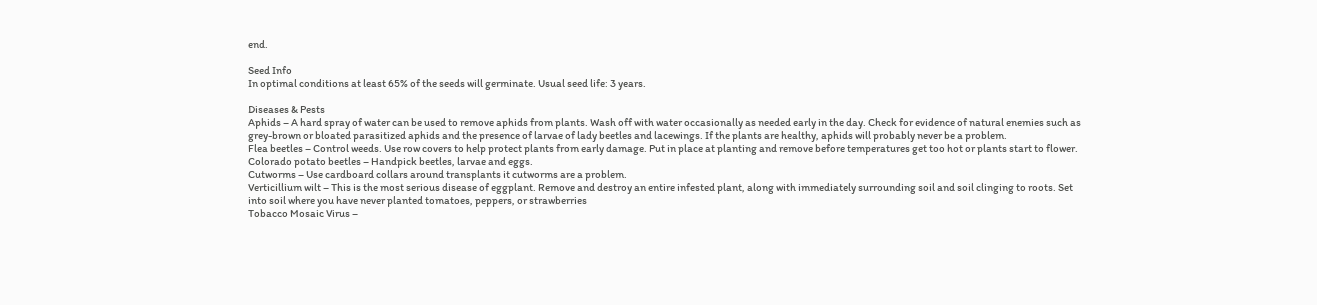end.

Seed Info
In optimal conditions at least 65% of the seeds will germinate. Usual seed life: 3 years.

Diseases & Pests
Aphids – A hard spray of water can be used to remove aphids from plants. Wash off with water occasionally as needed early in the day. Check for evidence of natural enemies such as grey-brown or bloated parasitized aphids and the presence of larvae of lady beetles and lacewings. If the plants are healthy, aphids will probably never be a problem.
Flea beetles – Control weeds. Use row covers to help protect plants from early damage. Put in place at planting and remove before temperatures get too hot or plants start to flower.
Colorado potato beetles – Handpick beetles, larvae and eggs.
Cutworms – Use cardboard collars around transplants it cutworms are a problem.
Verticillium wilt – This is the most serious disease of eggplant. Remove and destroy an entire infested plant, along with immediately surrounding soil and soil clinging to roots. Set into soil where you have never planted tomatoes, peppers, or strawberries
Tobacco Mosaic Virus –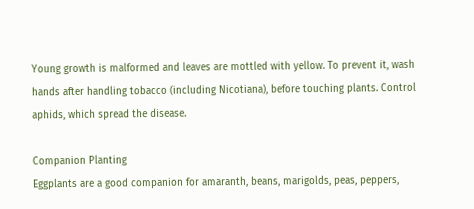Young growth is malformed and leaves are mottled with yellow. To prevent it, wash hands after handling tobacco (including Nicotiana), before touching plants. Control aphids, which spread the disease.

Companion Planting
Eggplants are a good companion for amaranth, beans, marigolds, peas, peppers,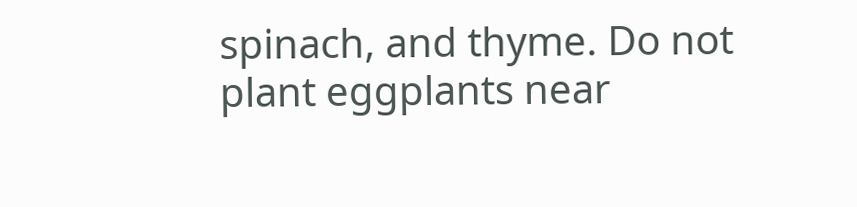spinach, and thyme. Do not plant eggplants near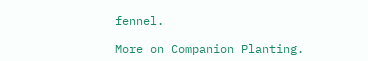fennel.

More on Companion Planting.